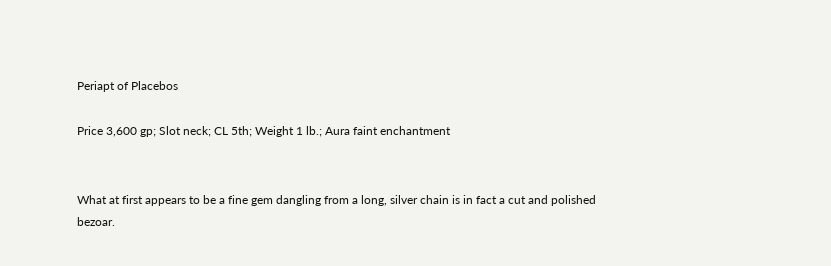Periapt of Placebos

Price 3,600 gp; Slot neck; CL 5th; Weight 1 lb.; Aura faint enchantment


What at first appears to be a fine gem dangling from a long, silver chain is in fact a cut and polished bezoar.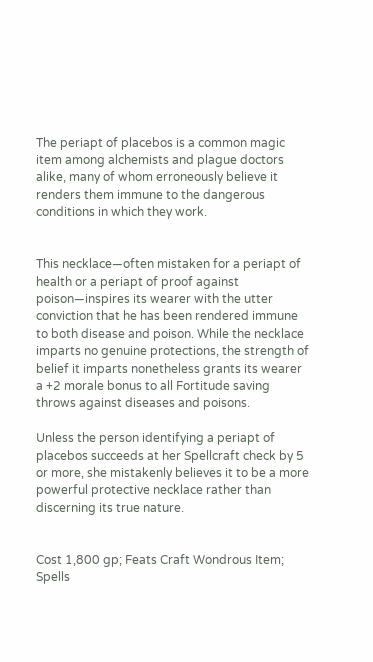The periapt of placebos is a common magic item among alchemists and plague doctors alike, many of whom erroneously believe it renders them immune to the dangerous conditions in which they work.


This necklace—often mistaken for a periapt of health or a periapt of proof against poison—inspires its wearer with the utter conviction that he has been rendered immune to both disease and poison. While the necklace imparts no genuine protections, the strength of belief it imparts nonetheless grants its wearer a +2 morale bonus to all Fortitude saving throws against diseases and poisons.

Unless the person identifying a periapt of placebos succeeds at her Spellcraft check by 5 or more, she mistakenly believes it to be a more powerful protective necklace rather than discerning its true nature.


Cost 1,800 gp; Feats Craft Wondrous Item; Spells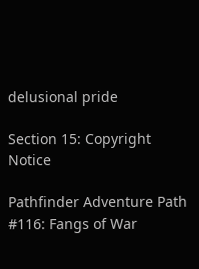delusional pride

Section 15: Copyright Notice

Pathfinder Adventure Path #116: Fangs of War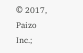© 2017, Paizo Inc.;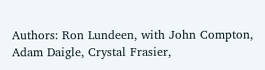Authors: Ron Lundeen, with John Compton, Adam Daigle, Crystal Frasier,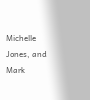Michelle Jones, and Mark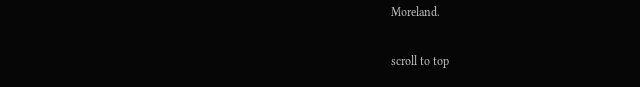Moreland.

scroll to top